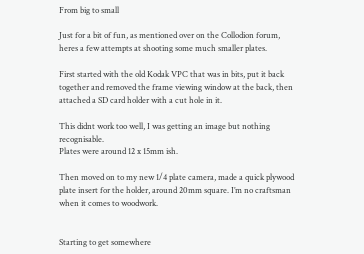From big to small

Just for a bit of fun, as mentioned over on the Collodion forum, heres a few attempts at shooting some much smaller plates.

First started with the old Kodak VPC that was in bits, put it back together and removed the frame viewing window at the back, then attached a SD card holder with a cut hole in it.

This didnt work too well, I was getting an image but nothing recognisable.
Plates were around 12 x 15mm ish.

Then moved on to my new 1/4 plate camera, made a quick plywood plate insert for the holder, around 20mm square. I’m no craftsman when it comes to woodwork.


Starting to get somewhere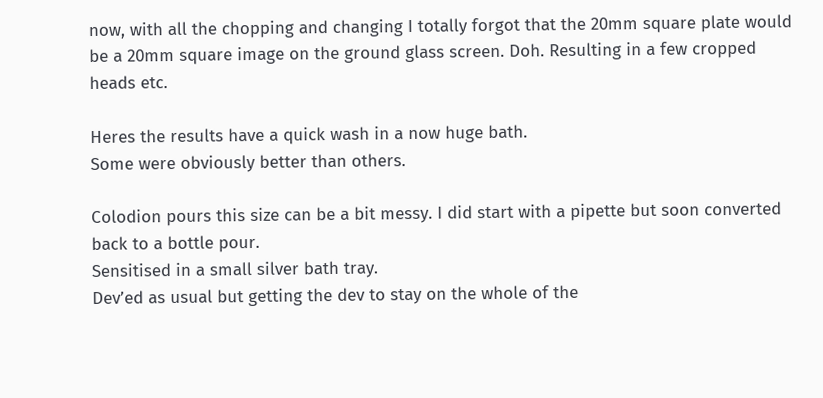now, with all the chopping and changing I totally forgot that the 20mm square plate would be a 20mm square image on the ground glass screen. Doh. Resulting in a few cropped heads etc.

Heres the results have a quick wash in a now huge bath.
Some were obviously better than others.

Colodion pours this size can be a bit messy. I did start with a pipette but soon converted back to a bottle pour.
Sensitised in a small silver bath tray.
Dev’ed as usual but getting the dev to stay on the whole of the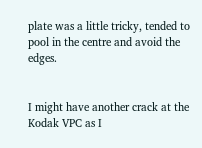plate was a little tricky, tended to pool in the centre and avoid the edges.


I might have another crack at the Kodak VPC as I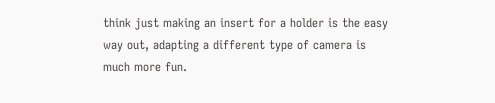think just making an insert for a holder is the easy way out, adapting a different type of camera is much more fun.